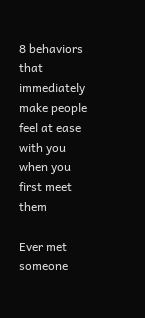8 behaviors that immediately make people feel at ease with you when you first meet them

Ever met someone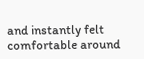and instantly felt comfortable around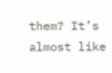them? It’s almost like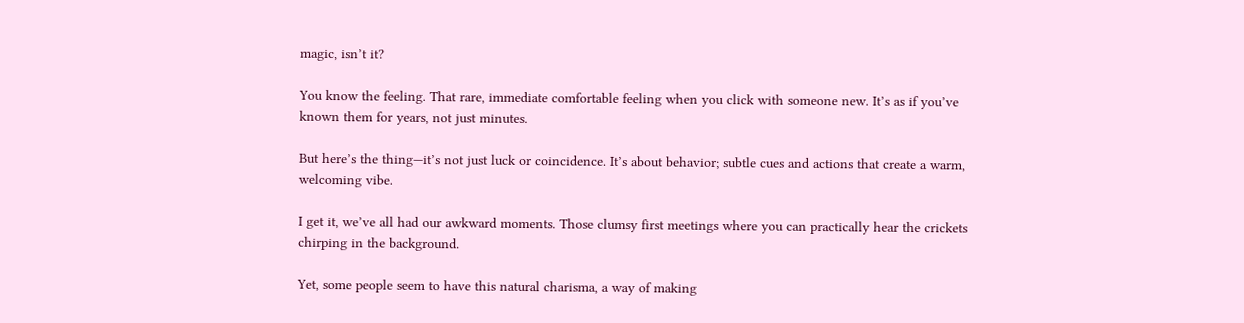magic, isn’t it?

You know the feeling. That rare, immediate comfortable feeling when you click with someone new. It’s as if you’ve known them for years, not just minutes.

But here’s the thing—it’s not just luck or coincidence. It’s about behavior; subtle cues and actions that create a warm, welcoming vibe.

I get it, we’ve all had our awkward moments. Those clumsy first meetings where you can practically hear the crickets chirping in the background.

Yet, some people seem to have this natural charisma, a way of making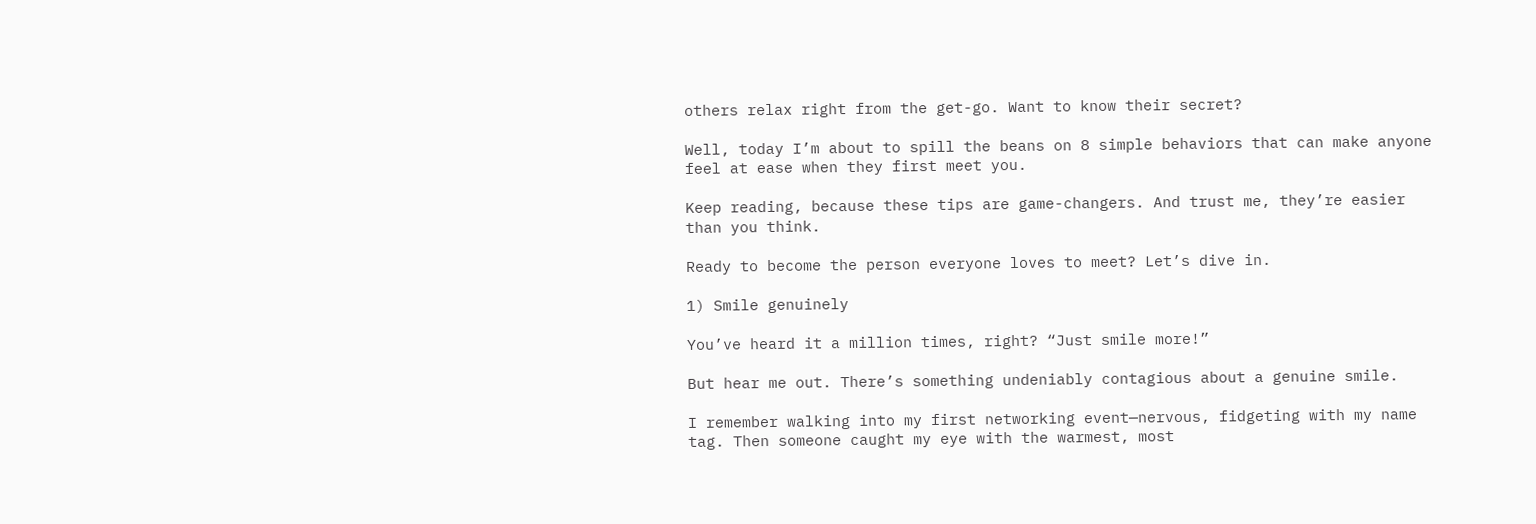others relax right from the get-go. Want to know their secret?

Well, today I’m about to spill the beans on 8 simple behaviors that can make anyone feel at ease when they first meet you.

Keep reading, because these tips are game-changers. And trust me, they’re easier than you think.

Ready to become the person everyone loves to meet? Let’s dive in.

1) Smile genuinely

You’ve heard it a million times, right? “Just smile more!”

But hear me out. There’s something undeniably contagious about a genuine smile.

I remember walking into my first networking event—nervous, fidgeting with my name tag. Then someone caught my eye with the warmest, most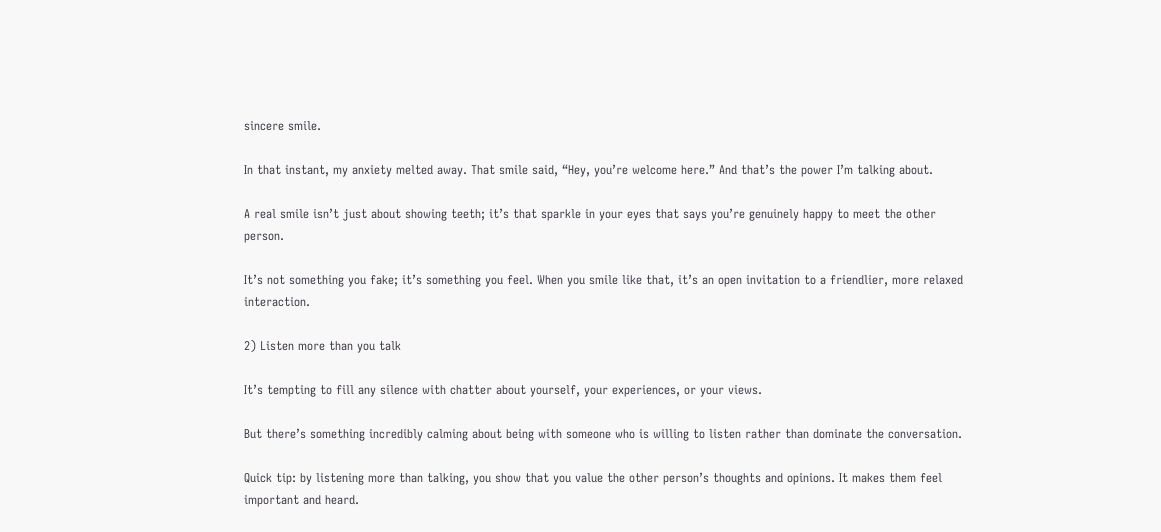sincere smile.

In that instant, my anxiety melted away. That smile said, “Hey, you’re welcome here.” And that’s the power I’m talking about.

A real smile isn’t just about showing teeth; it’s that sparkle in your eyes that says you’re genuinely happy to meet the other person.

It’s not something you fake; it’s something you feel. When you smile like that, it’s an open invitation to a friendlier, more relaxed interaction.

2) Listen more than you talk

It’s tempting to fill any silence with chatter about yourself, your experiences, or your views.

But there’s something incredibly calming about being with someone who is willing to listen rather than dominate the conversation.

Quick tip: by listening more than talking, you show that you value the other person’s thoughts and opinions. It makes them feel important and heard.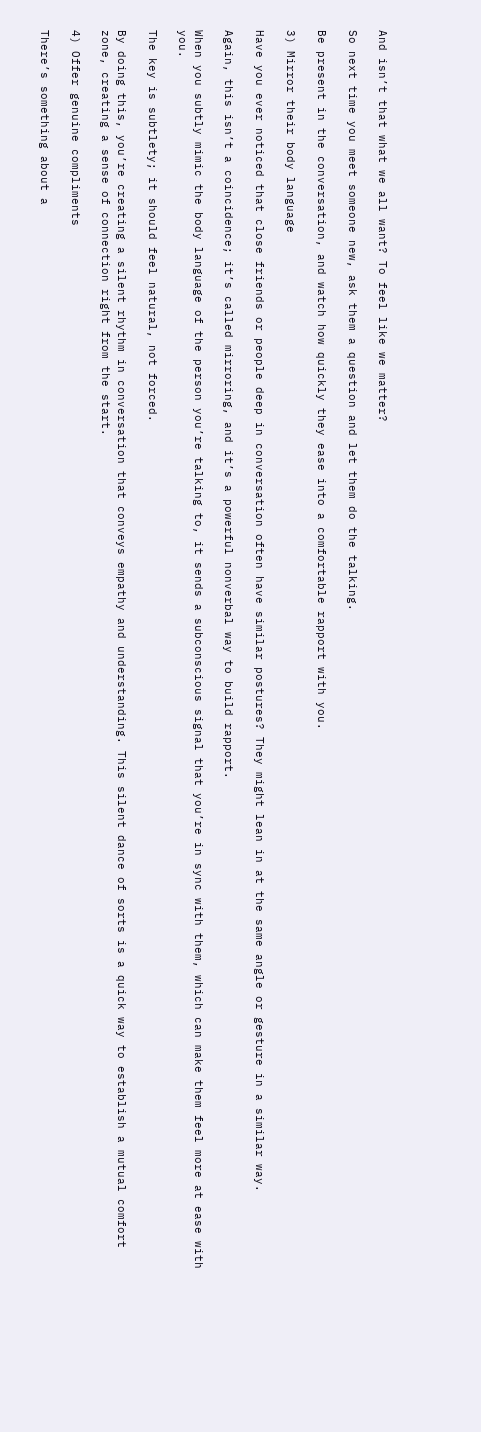And isn’t that what we all want? To feel like we matter?

So next time you meet someone new, ask them a question and let them do the talking.

Be present in the conversation, and watch how quickly they ease into a comfortable rapport with you.

3) Mirror their body language

Have you ever noticed that close friends or people deep in conversation often have similar postures? They might lean in at the same angle or gesture in a similar way.

Again, this isn’t a coincidence; it’s called mirroring, and it’s a powerful nonverbal way to build rapport.

When you subtly mimic the body language of the person you’re talking to, it sends a subconscious signal that you’re in sync with them, which can make them feel more at ease with you.

The key is subtlety; it should feel natural, not forced.

By doing this, you’re creating a silent rhythm in conversation that conveys empathy and understanding. This silent dance of sorts is a quick way to establish a mutual comfort zone, creating a sense of connection right from the start.

4) Offer genuine compliments

There’s something about a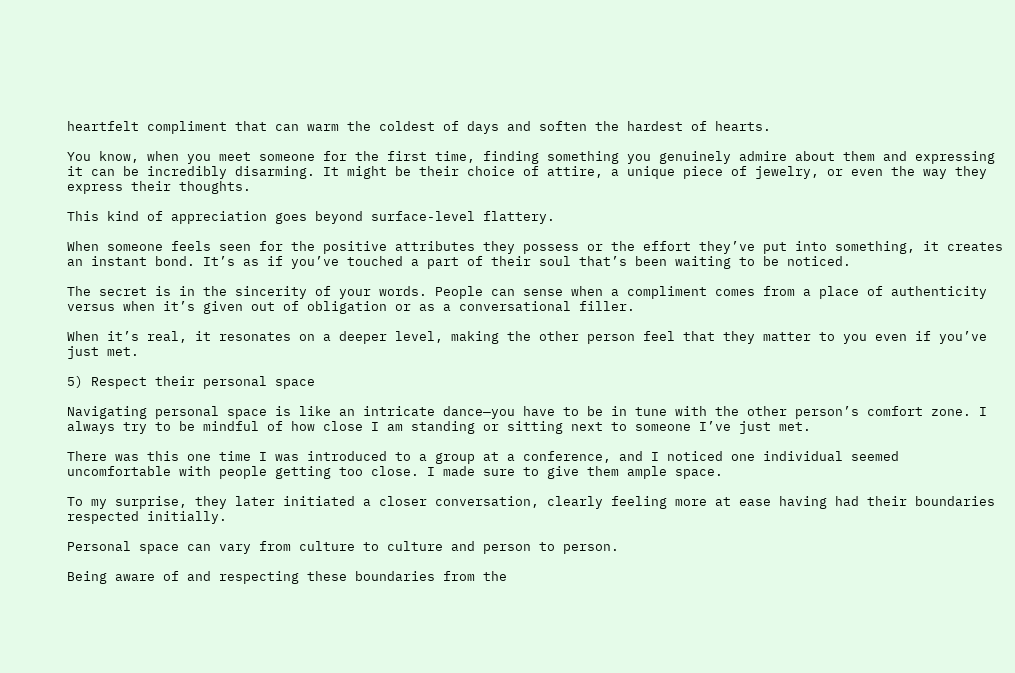heartfelt compliment that can warm the coldest of days and soften the hardest of hearts.

You know, when you meet someone for the first time, finding something you genuinely admire about them and expressing it can be incredibly disarming. It might be their choice of attire, a unique piece of jewelry, or even the way they express their thoughts.

This kind of appreciation goes beyond surface-level flattery.

When someone feels seen for the positive attributes they possess or the effort they’ve put into something, it creates an instant bond. It’s as if you’ve touched a part of their soul that’s been waiting to be noticed.

The secret is in the sincerity of your words. People can sense when a compliment comes from a place of authenticity versus when it’s given out of obligation or as a conversational filler.

When it’s real, it resonates on a deeper level, making the other person feel that they matter to you even if you’ve just met.

5) Respect their personal space

Navigating personal space is like an intricate dance—you have to be in tune with the other person’s comfort zone. I always try to be mindful of how close I am standing or sitting next to someone I’ve just met.

There was this one time I was introduced to a group at a conference, and I noticed one individual seemed uncomfortable with people getting too close. I made sure to give them ample space.

To my surprise, they later initiated a closer conversation, clearly feeling more at ease having had their boundaries respected initially.

Personal space can vary from culture to culture and person to person.

Being aware of and respecting these boundaries from the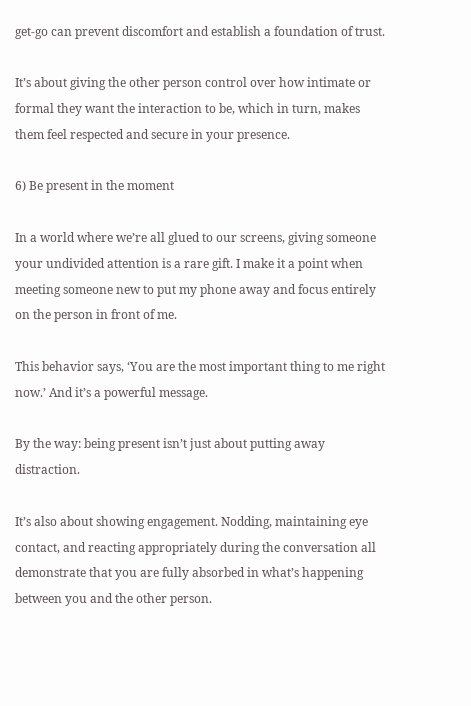get-go can prevent discomfort and establish a foundation of trust.

It’s about giving the other person control over how intimate or formal they want the interaction to be, which in turn, makes them feel respected and secure in your presence.

6) Be present in the moment

In a world where we’re all glued to our screens, giving someone your undivided attention is a rare gift. I make it a point when meeting someone new to put my phone away and focus entirely on the person in front of me.

This behavior says, ‘You are the most important thing to me right now.’ And it’s a powerful message.

By the way: being present isn’t just about putting away distraction.

It’s also about showing engagement. Nodding, maintaining eye contact, and reacting appropriately during the conversation all demonstrate that you are fully absorbed in what’s happening between you and the other person.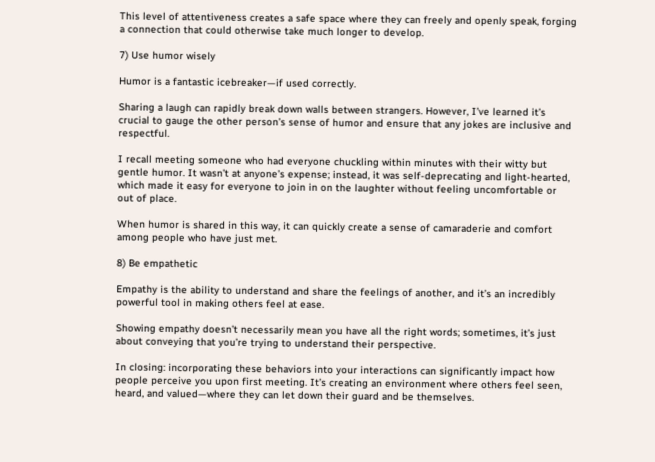This level of attentiveness creates a safe space where they can freely and openly speak, forging a connection that could otherwise take much longer to develop.

7) Use humor wisely

Humor is a fantastic icebreaker—if used correctly.

Sharing a laugh can rapidly break down walls between strangers. However, I’ve learned it’s crucial to gauge the other person’s sense of humor and ensure that any jokes are inclusive and respectful.

I recall meeting someone who had everyone chuckling within minutes with their witty but gentle humor. It wasn’t at anyone’s expense; instead, it was self-deprecating and light-hearted, which made it easy for everyone to join in on the laughter without feeling uncomfortable or out of place.

When humor is shared in this way, it can quickly create a sense of camaraderie and comfort among people who have just met.

8) Be empathetic

Empathy is the ability to understand and share the feelings of another, and it’s an incredibly powerful tool in making others feel at ease.

Showing empathy doesn’t necessarily mean you have all the right words; sometimes, it’s just about conveying that you’re trying to understand their perspective.

In closing: incorporating these behaviors into your interactions can significantly impact how people perceive you upon first meeting. It’s creating an environment where others feel seen, heard, and valued—where they can let down their guard and be themselves.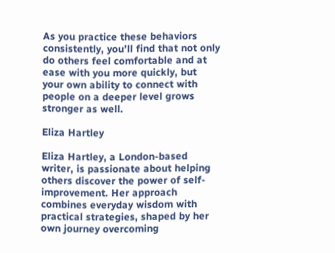As you practice these behaviors consistently, you’ll find that not only do others feel comfortable and at ease with you more quickly, but your own ability to connect with people on a deeper level grows stronger as well.

Eliza Hartley

Eliza Hartley, a London-based writer, is passionate about helping others discover the power of self-improvement. Her approach combines everyday wisdom with practical strategies, shaped by her own journey overcoming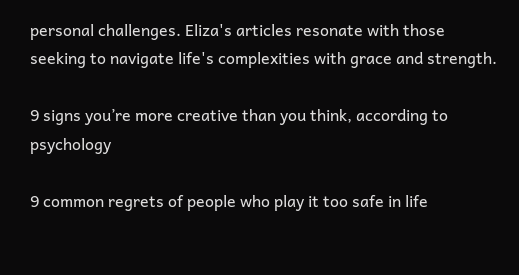personal challenges. Eliza's articles resonate with those seeking to navigate life's complexities with grace and strength.

9 signs you’re more creative than you think, according to psychology

9 common regrets of people who play it too safe in life